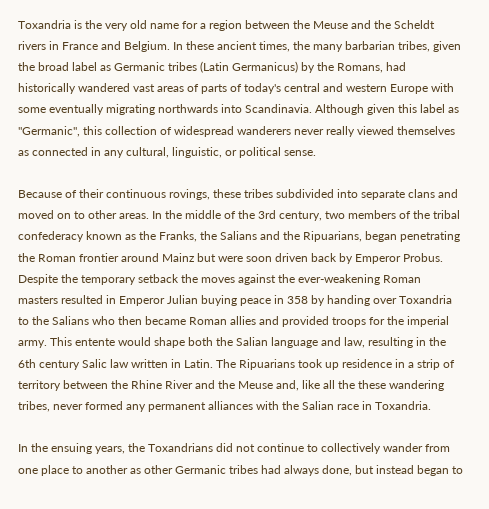Toxandria is the very old name for a region between the Meuse and the Scheldt rivers in France and Belgium. In these ancient times, the many barbarian tribes, given the broad label as Germanic tribes (Latin Germanicus) by the Romans, had historically wandered vast areas of parts of today's central and western Europe with some eventually migrating northwards into Scandinavia. Although given this label as "Germanic", this collection of widespread wanderers never really viewed themselves as connected in any cultural, linguistic, or political sense.

Because of their continuous rovings, these tribes subdivided into separate clans and moved on to other areas. In the middle of the 3rd century, two members of the tribal confederacy known as the Franks, the Salians and the Ripuarians, began penetrating the Roman frontier around Mainz but were soon driven back by Emperor Probus. Despite the temporary setback the moves against the ever-weakening Roman masters resulted in Emperor Julian buying peace in 358 by handing over Toxandria to the Salians who then became Roman allies and provided troops for the imperial army. This entente would shape both the Salian language and law, resulting in the 6th century Salic law written in Latin. The Ripuarians took up residence in a strip of territory between the Rhine River and the Meuse and, like all the these wandering tribes, never formed any permanent alliances with the Salian race in Toxandria.

In the ensuing years, the Toxandrians did not continue to collectively wander from one place to another as other Germanic tribes had always done, but instead began to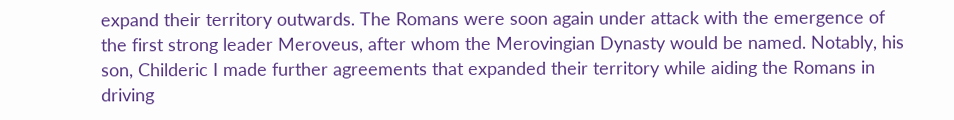expand their territory outwards. The Romans were soon again under attack with the emergence of the first strong leader Meroveus, after whom the Merovingian Dynasty would be named. Notably, his son, Childeric I made further agreements that expanded their territory while aiding the Romans in driving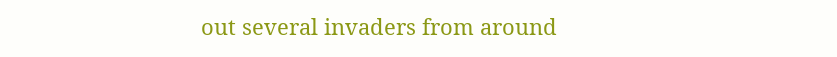out several invaders from around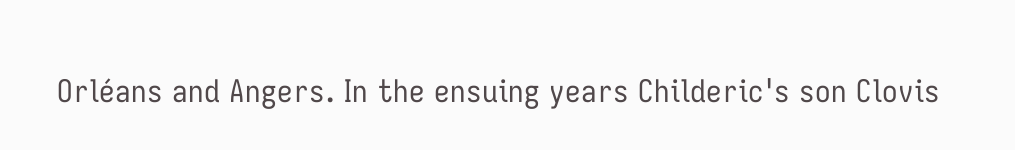Orléans and Angers. In the ensuing years Childeric's son Clovis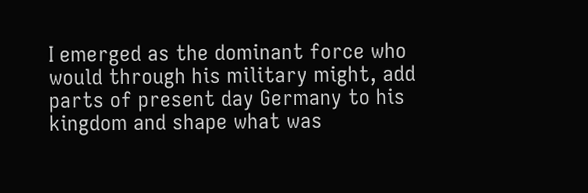I emerged as the dominant force who would through his military might, add parts of present day Germany to his kingdom and shape what was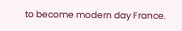to become modern day France.